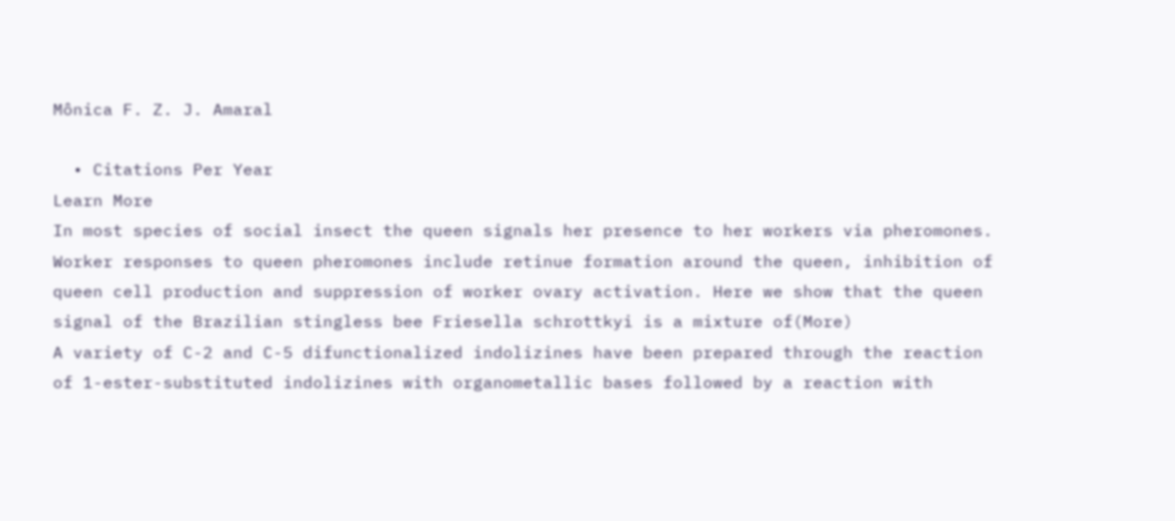Mônica F. Z. J. Amaral

  • Citations Per Year
Learn More
In most species of social insect the queen signals her presence to her workers via pheromones. Worker responses to queen pheromones include retinue formation around the queen, inhibition of queen cell production and suppression of worker ovary activation. Here we show that the queen signal of the Brazilian stingless bee Friesella schrottkyi is a mixture of(More)
A variety of C-2 and C-5 difunctionalized indolizines have been prepared through the reaction of 1-ester-substituted indolizines with organometallic bases followed by a reaction with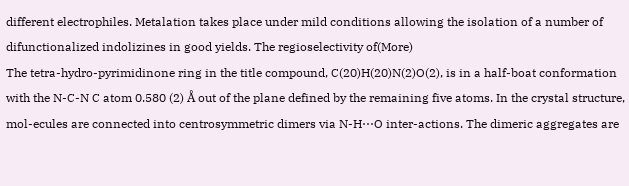different electrophiles. Metalation takes place under mild conditions allowing the isolation of a number of difunctionalized indolizines in good yields. The regioselectivity of(More)
The tetra-hydro-pyrimidinone ring in the title compound, C(20)H(20)N(2)O(2), is in a half-boat conformation with the N-C-N C atom 0.580 (2) Å out of the plane defined by the remaining five atoms. In the crystal structure, mol-ecules are connected into centrosymmetric dimers via N-H⋯O inter-actions. The dimeric aggregates are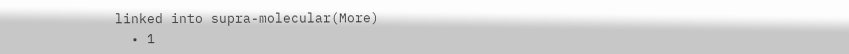linked into supra-molecular(More)
  • 1